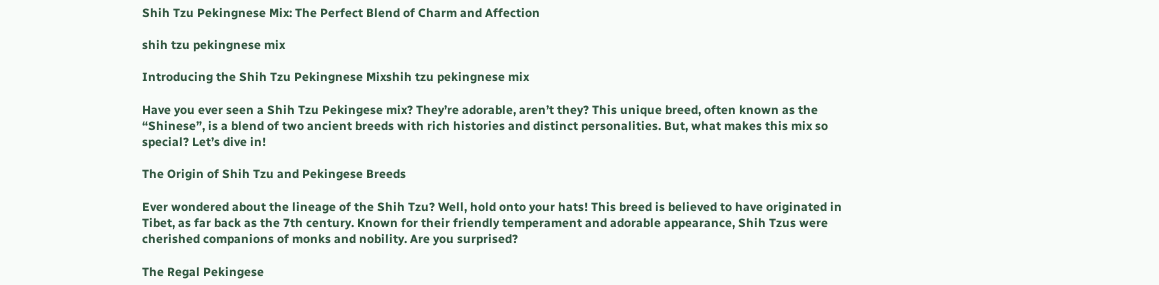Shih Tzu Pekingnese Mix: The Perfect Blend of Charm and Affection

shih tzu pekingnese mix

Introducing the Shih Tzu Pekingnese Mixshih tzu pekingnese mix

Have you ever seen a Shih Tzu Pekingese mix? They’re adorable, aren’t they? This unique breed, often known as the “Shinese”, is a blend of two ancient breeds with rich histories and distinct personalities. But, what makes this mix so special? Let’s dive in!

The Origin of Shih Tzu and Pekingese Breeds

Ever wondered about the lineage of the Shih Tzu? Well, hold onto your hats! This breed is believed to have originated in Tibet, as far back as the 7th century. Known for their friendly temperament and adorable appearance, Shih Tzus were cherished companions of monks and nobility. Are you surprised?

The Regal Pekingese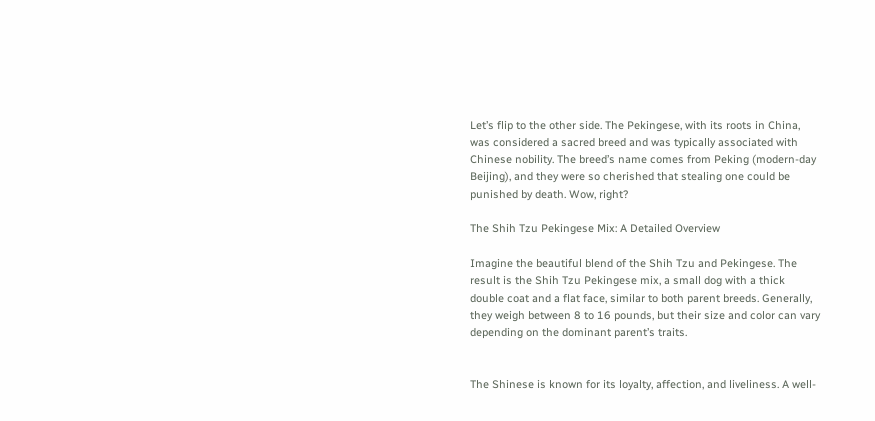Let’s flip to the other side. The Pekingese, with its roots in China, was considered a sacred breed and was typically associated with Chinese nobility. The breed’s name comes from Peking (modern-day Beijing), and they were so cherished that stealing one could be punished by death. Wow, right?

The Shih Tzu Pekingese Mix: A Detailed Overview

Imagine the beautiful blend of the Shih Tzu and Pekingese. The result is the Shih Tzu Pekingese mix, a small dog with a thick double coat and a flat face, similar to both parent breeds. Generally, they weigh between 8 to 16 pounds, but their size and color can vary depending on the dominant parent’s traits.


The Shinese is known for its loyalty, affection, and liveliness. A well-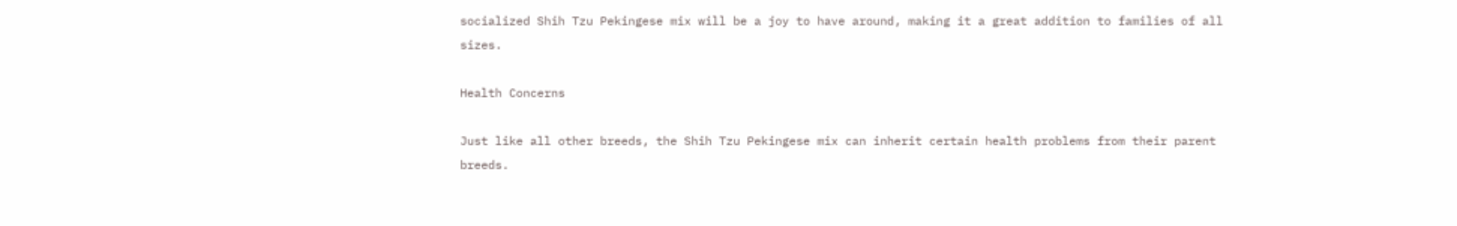socialized Shih Tzu Pekingese mix will be a joy to have around, making it a great addition to families of all sizes.

Health Concerns

Just like all other breeds, the Shih Tzu Pekingese mix can inherit certain health problems from their parent breeds.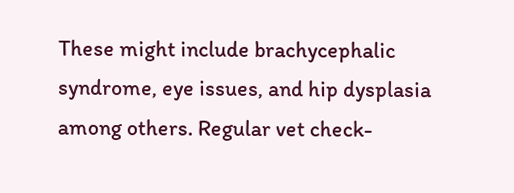These might include brachycephalic syndrome, eye issues, and hip dysplasia among others. Regular vet check-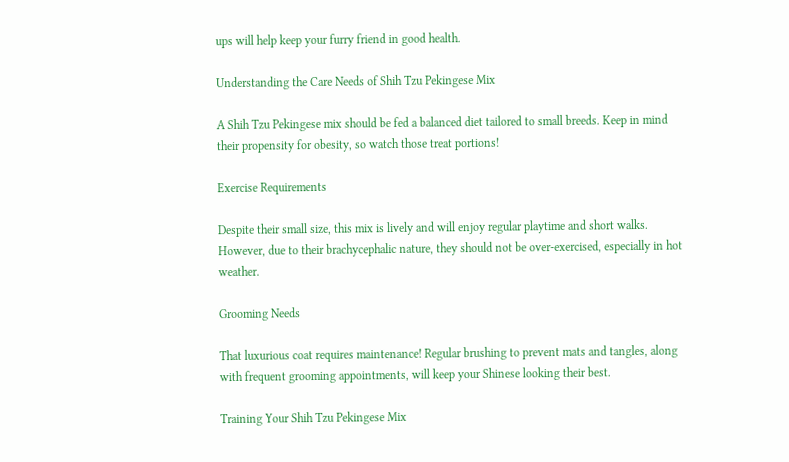ups will help keep your furry friend in good health.

Understanding the Care Needs of Shih Tzu Pekingese Mix

A Shih Tzu Pekingese mix should be fed a balanced diet tailored to small breeds. Keep in mind their propensity for obesity, so watch those treat portions!

Exercise Requirements

Despite their small size, this mix is lively and will enjoy regular playtime and short walks. However, due to their brachycephalic nature, they should not be over-exercised, especially in hot weather.

Grooming Needs

That luxurious coat requires maintenance! Regular brushing to prevent mats and tangles, along with frequent grooming appointments, will keep your Shinese looking their best.

Training Your Shih Tzu Pekingese Mix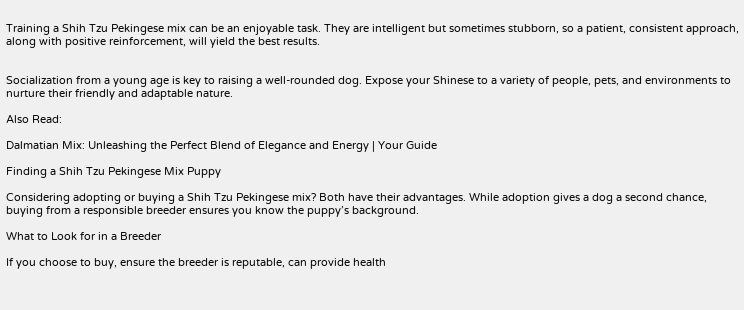Training a Shih Tzu Pekingese mix can be an enjoyable task. They are intelligent but sometimes stubborn, so a patient, consistent approach, along with positive reinforcement, will yield the best results.


Socialization from a young age is key to raising a well-rounded dog. Expose your Shinese to a variety of people, pets, and environments to nurture their friendly and adaptable nature.

Also Read:

Dalmatian Mix: Unleashing the Perfect Blend of Elegance and Energy | Your Guide

Finding a Shih Tzu Pekingese Mix Puppy

Considering adopting or buying a Shih Tzu Pekingese mix? Both have their advantages. While adoption gives a dog a second chance, buying from a responsible breeder ensures you know the puppy’s background.

What to Look for in a Breeder

If you choose to buy, ensure the breeder is reputable, can provide health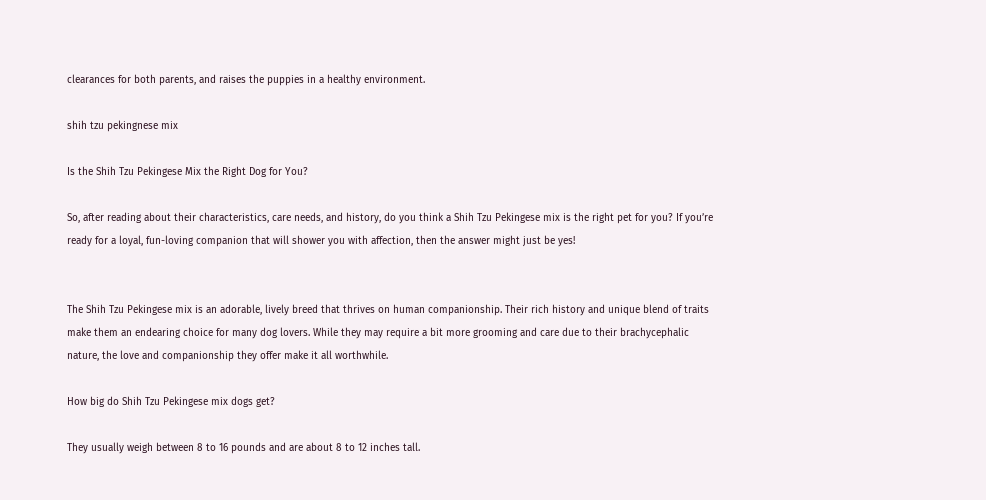clearances for both parents, and raises the puppies in a healthy environment.

shih tzu pekingnese mix

Is the Shih Tzu Pekingese Mix the Right Dog for You?

So, after reading about their characteristics, care needs, and history, do you think a Shih Tzu Pekingese mix is the right pet for you? If you’re ready for a loyal, fun-loving companion that will shower you with affection, then the answer might just be yes!


The Shih Tzu Pekingese mix is an adorable, lively breed that thrives on human companionship. Their rich history and unique blend of traits make them an endearing choice for many dog lovers. While they may require a bit more grooming and care due to their brachycephalic nature, the love and companionship they offer make it all worthwhile.

How big do Shih Tzu Pekingese mix dogs get?

They usually weigh between 8 to 16 pounds and are about 8 to 12 inches tall.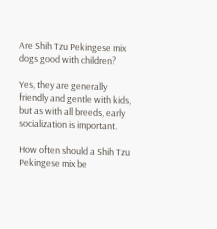Are Shih Tzu Pekingese mix dogs good with children?

Yes, they are generally friendly and gentle with kids, but as with all breeds, early socialization is important.

How often should a Shih Tzu Pekingese mix be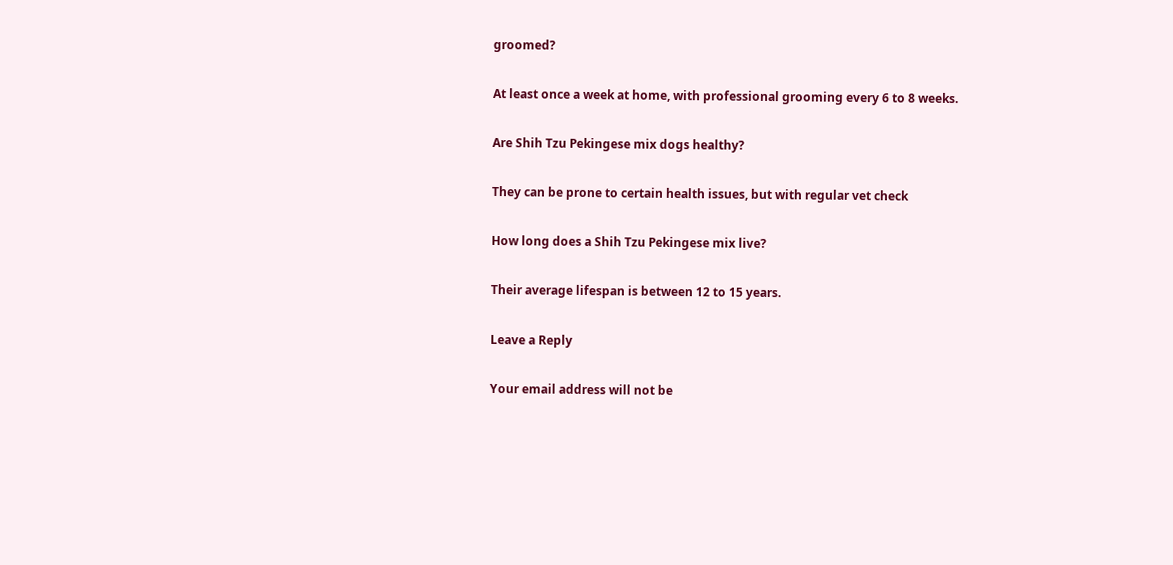groomed?

At least once a week at home, with professional grooming every 6 to 8 weeks.

Are Shih Tzu Pekingese mix dogs healthy?

They can be prone to certain health issues, but with regular vet check

How long does a Shih Tzu Pekingese mix live?

Their average lifespan is between 12 to 15 years.

Leave a Reply

Your email address will not be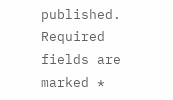published. Required fields are marked *